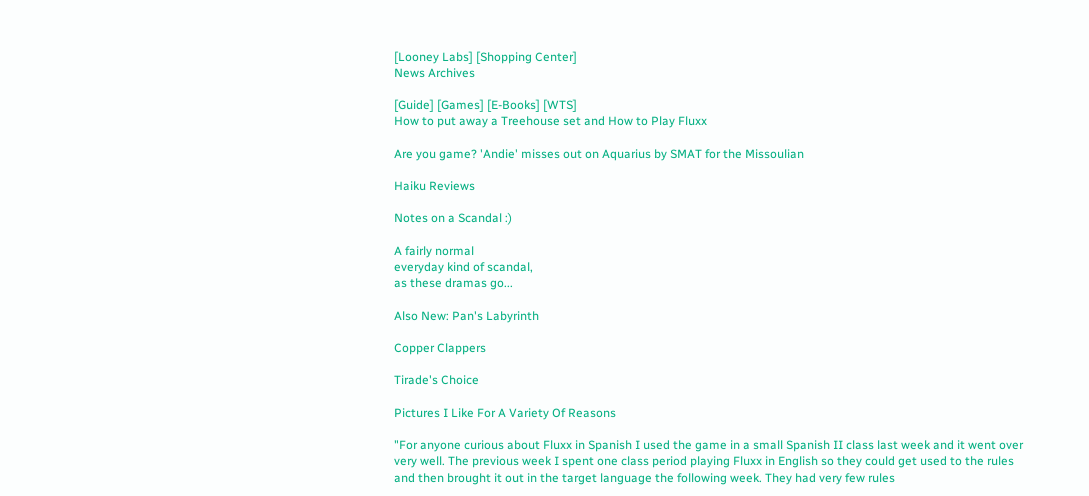[Looney Labs] [Shopping Center]
News Archives

[Guide] [Games] [E-Books] [WTS]
How to put away a Treehouse set and How to Play Fluxx

Are you game? 'Andie' misses out on Aquarius by SMAT for the Missoulian

Haiku Reviews

Notes on a Scandal :)

A fairly normal
everyday kind of scandal,
as these dramas go...

Also New: Pan's Labyrinth

Copper Clappers

Tirade's Choice

Pictures I Like For A Variety Of Reasons

"For anyone curious about Fluxx in Spanish I used the game in a small Spanish II class last week and it went over very well. The previous week I spent one class period playing Fluxx in English so they could get used to the rules and then brought it out in the target language the following week. They had very few rules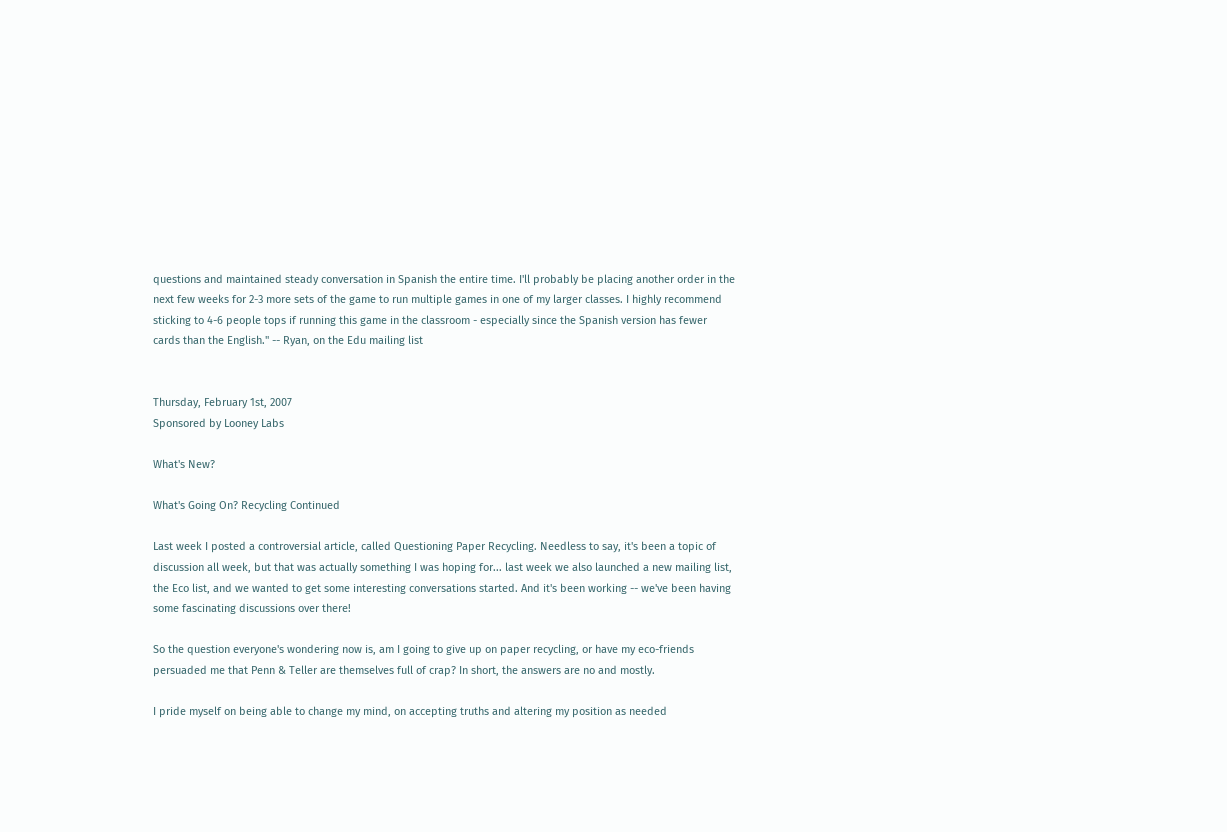questions and maintained steady conversation in Spanish the entire time. I'll probably be placing another order in the next few weeks for 2-3 more sets of the game to run multiple games in one of my larger classes. I highly recommend sticking to 4-6 people tops if running this game in the classroom - especially since the Spanish version has fewer cards than the English." -- Ryan, on the Edu mailing list


Thursday, February 1st, 2007
Sponsored by Looney Labs

What's New?

What's Going On? Recycling Continued

Last week I posted a controversial article, called Questioning Paper Recycling. Needless to say, it's been a topic of discussion all week, but that was actually something I was hoping for... last week we also launched a new mailing list, the Eco list, and we wanted to get some interesting conversations started. And it's been working -- we've been having some fascinating discussions over there!

So the question everyone's wondering now is, am I going to give up on paper recycling, or have my eco-friends persuaded me that Penn & Teller are themselves full of crap? In short, the answers are no and mostly.

I pride myself on being able to change my mind, on accepting truths and altering my position as needed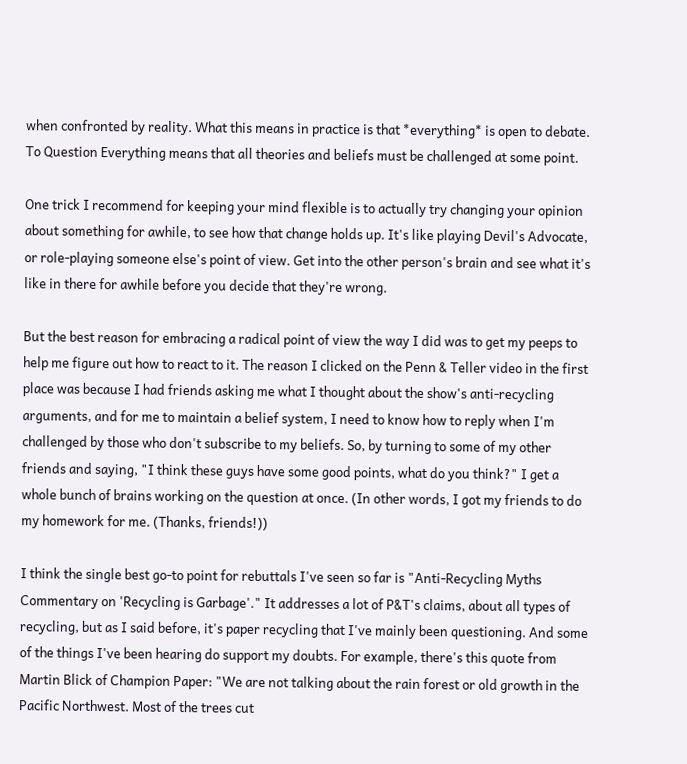when confronted by reality. What this means in practice is that *everything* is open to debate. To Question Everything means that all theories and beliefs must be challenged at some point.

One trick I recommend for keeping your mind flexible is to actually try changing your opinion about something for awhile, to see how that change holds up. It's like playing Devil's Advocate, or role-playing someone else's point of view. Get into the other person's brain and see what it's like in there for awhile before you decide that they're wrong.

But the best reason for embracing a radical point of view the way I did was to get my peeps to help me figure out how to react to it. The reason I clicked on the Penn & Teller video in the first place was because I had friends asking me what I thought about the show's anti-recycling arguments, and for me to maintain a belief system, I need to know how to reply when I'm challenged by those who don't subscribe to my beliefs. So, by turning to some of my other friends and saying, "I think these guys have some good points, what do you think?" I get a whole bunch of brains working on the question at once. (In other words, I got my friends to do my homework for me. (Thanks, friends!))

I think the single best go-to point for rebuttals I've seen so far is "Anti-Recycling Myths Commentary on 'Recycling is Garbage'." It addresses a lot of P&T's claims, about all types of recycling, but as I said before, it's paper recycling that I've mainly been questioning. And some of the things I've been hearing do support my doubts. For example, there's this quote from Martin Blick of Champion Paper: "We are not talking about the rain forest or old growth in the Pacific Northwest. Most of the trees cut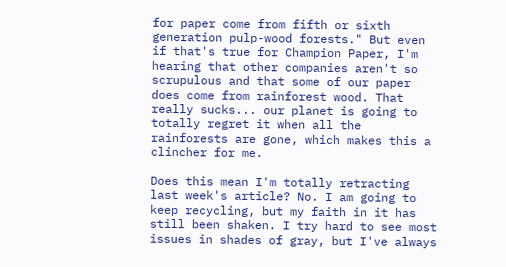for paper come from fifth or sixth generation pulp-wood forests." But even if that's true for Champion Paper, I'm hearing that other companies aren't so scrupulous and that some of our paper does come from rainforest wood. That really sucks... our planet is going to totally regret it when all the rainforests are gone, which makes this a clincher for me.

Does this mean I'm totally retracting last week's article? No. I am going to keep recycling, but my faith in it has still been shaken. I try hard to see most issues in shades of gray, but I've always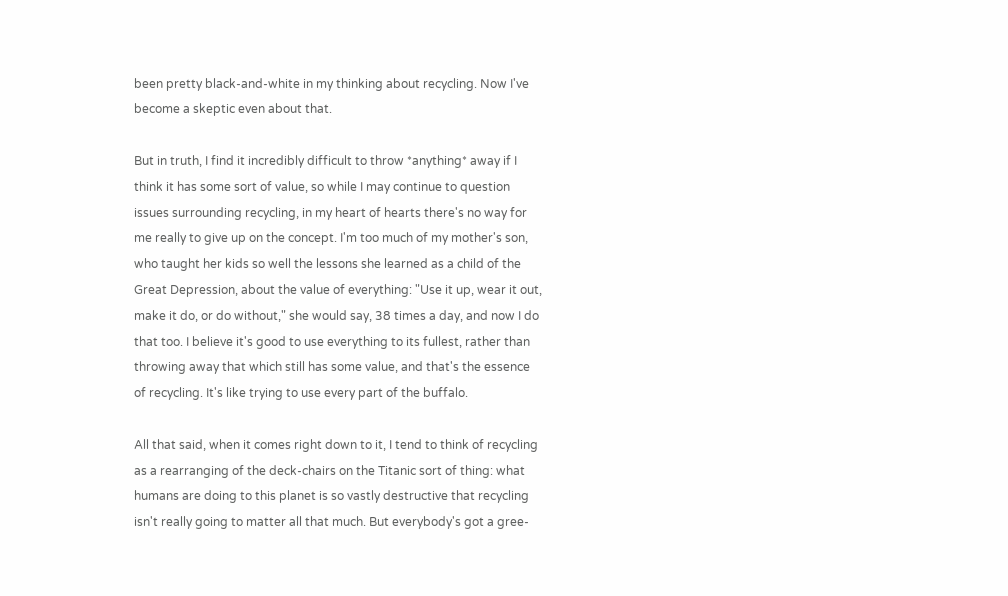been pretty black-and-white in my thinking about recycling. Now I've become a skeptic even about that.

But in truth, I find it incredibly difficult to throw *anything* away if I think it has some sort of value, so while I may continue to question issues surrounding recycling, in my heart of hearts there's no way for me really to give up on the concept. I'm too much of my mother's son, who taught her kids so well the lessons she learned as a child of the Great Depression, about the value of everything: "Use it up, wear it out, make it do, or do without," she would say, 38 times a day, and now I do that too. I believe it's good to use everything to its fullest, rather than throwing away that which still has some value, and that's the essence of recycling. It's like trying to use every part of the buffalo.

All that said, when it comes right down to it, I tend to think of recycling as a rearranging of the deck-chairs on the Titanic sort of thing: what humans are doing to this planet is so vastly destructive that recycling isn't really going to matter all that much. But everybody's got a gree-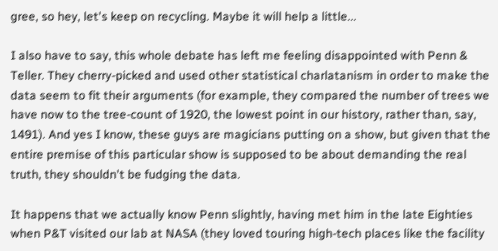gree, so hey, let's keep on recycling. Maybe it will help a little...

I also have to say, this whole debate has left me feeling disappointed with Penn & Teller. They cherry-picked and used other statistical charlatanism in order to make the data seem to fit their arguments (for example, they compared the number of trees we have now to the tree-count of 1920, the lowest point in our history, rather than, say, 1491). And yes I know, these guys are magicians putting on a show, but given that the entire premise of this particular show is supposed to be about demanding the real truth, they shouldn't be fudging the data.

It happens that we actually know Penn slightly, having met him in the late Eighties when P&T visited our lab at NASA (they loved touring high-tech places like the facility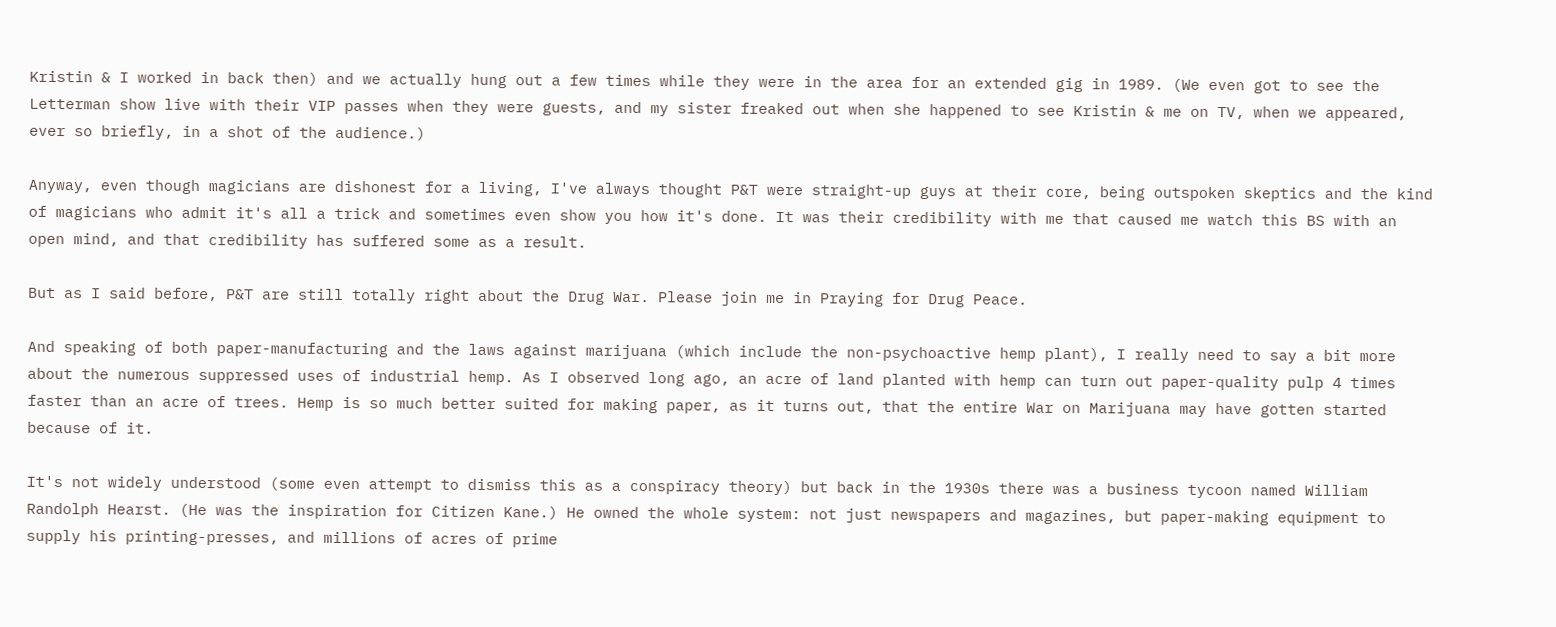Kristin & I worked in back then) and we actually hung out a few times while they were in the area for an extended gig in 1989. (We even got to see the Letterman show live with their VIP passes when they were guests, and my sister freaked out when she happened to see Kristin & me on TV, when we appeared, ever so briefly, in a shot of the audience.)

Anyway, even though magicians are dishonest for a living, I've always thought P&T were straight-up guys at their core, being outspoken skeptics and the kind of magicians who admit it's all a trick and sometimes even show you how it's done. It was their credibility with me that caused me watch this BS with an open mind, and that credibility has suffered some as a result.

But as I said before, P&T are still totally right about the Drug War. Please join me in Praying for Drug Peace.

And speaking of both paper-manufacturing and the laws against marijuana (which include the non-psychoactive hemp plant), I really need to say a bit more about the numerous suppressed uses of industrial hemp. As I observed long ago, an acre of land planted with hemp can turn out paper-quality pulp 4 times faster than an acre of trees. Hemp is so much better suited for making paper, as it turns out, that the entire War on Marijuana may have gotten started because of it.

It's not widely understood (some even attempt to dismiss this as a conspiracy theory) but back in the 1930s there was a business tycoon named William Randolph Hearst. (He was the inspiration for Citizen Kane.) He owned the whole system: not just newspapers and magazines, but paper-making equipment to supply his printing-presses, and millions of acres of prime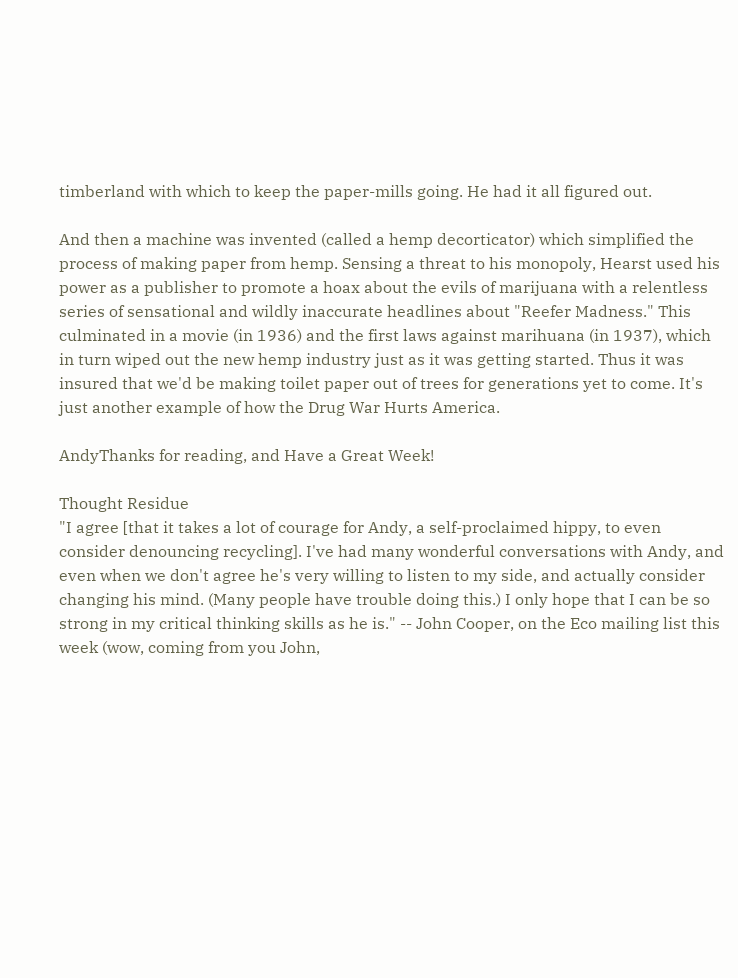timberland with which to keep the paper-mills going. He had it all figured out.

And then a machine was invented (called a hemp decorticator) which simplified the process of making paper from hemp. Sensing a threat to his monopoly, Hearst used his power as a publisher to promote a hoax about the evils of marijuana with a relentless series of sensational and wildly inaccurate headlines about "Reefer Madness." This culminated in a movie (in 1936) and the first laws against marihuana (in 1937), which in turn wiped out the new hemp industry just as it was getting started. Thus it was insured that we'd be making toilet paper out of trees for generations yet to come. It's just another example of how the Drug War Hurts America.

AndyThanks for reading, and Have a Great Week!

Thought Residue
"I agree [that it takes a lot of courage for Andy, a self-proclaimed hippy, to even consider denouncing recycling]. I've had many wonderful conversations with Andy, and even when we don't agree he's very willing to listen to my side, and actually consider changing his mind. (Many people have trouble doing this.) I only hope that I can be so strong in my critical thinking skills as he is." -- John Cooper, on the Eco mailing list this week (wow, coming from you John,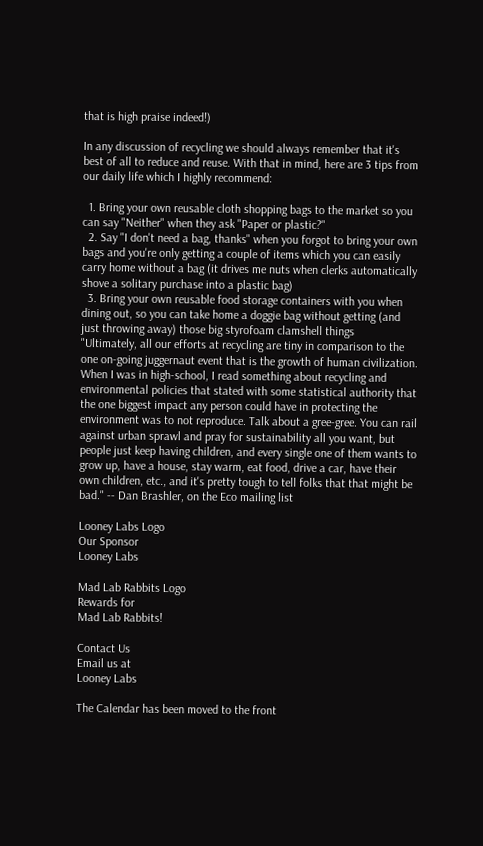that is high praise indeed!)

In any discussion of recycling we should always remember that it's best of all to reduce and reuse. With that in mind, here are 3 tips from our daily life which I highly recommend:

  1. Bring your own reusable cloth shopping bags to the market so you can say "Neither" when they ask "Paper or plastic?"
  2. Say "I don't need a bag, thanks" when you forgot to bring your own bags and you're only getting a couple of items which you can easily carry home without a bag (it drives me nuts when clerks automatically shove a solitary purchase into a plastic bag)
  3. Bring your own reusable food storage containers with you when dining out, so you can take home a doggie bag without getting (and just throwing away) those big styrofoam clamshell things
"Ultimately, all our efforts at recycling are tiny in comparison to the one on-going juggernaut event that is the growth of human civilization. When I was in high-school, I read something about recycling and environmental policies that stated with some statistical authority that the one biggest impact any person could have in protecting the environment was to not reproduce. Talk about a gree-gree. You can rail against urban sprawl and pray for sustainability all you want, but people just keep having children, and every single one of them wants to grow up, have a house, stay warm, eat food, drive a car, have their own children, etc., and it's pretty tough to tell folks that that might be bad." -- Dan Brashler, on the Eco mailing list

Looney Labs Logo
Our Sponsor
Looney Labs

Mad Lab Rabbits Logo
Rewards for
Mad Lab Rabbits!

Contact Us
Email us at
Looney Labs

The Calendar has been moved to the front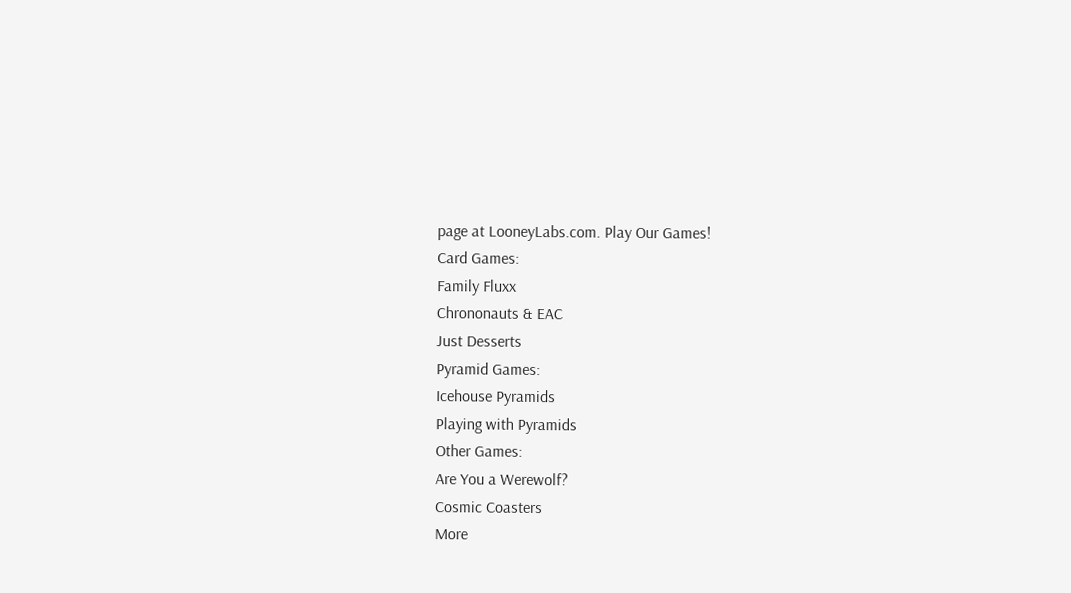page at LooneyLabs.com. Play Our Games!
Card Games:
Family Fluxx
Chrononauts & EAC
Just Desserts
Pyramid Games:
Icehouse Pyramids
Playing with Pyramids
Other Games:
Are You a Werewolf?
Cosmic Coasters
More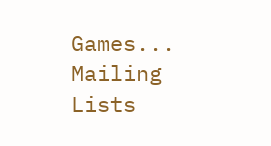Games...
Mailing Lists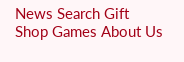News Search Gift Shop Games About Us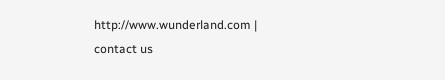http://www.wunderland.com | contact us